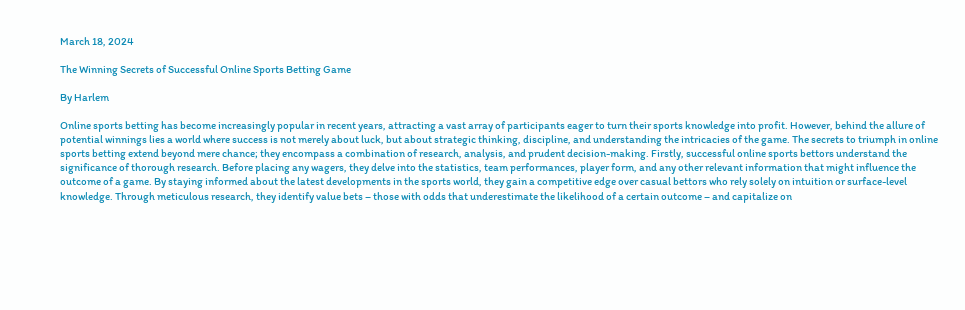March 18, 2024

The Winning Secrets of Successful Online Sports Betting Game

By Harlem

Online sports betting has become increasingly popular in recent years, attracting a vast array of participants eager to turn their sports knowledge into profit. However, behind the allure of potential winnings lies a world where success is not merely about luck, but about strategic thinking, discipline, and understanding the intricacies of the game. The secrets to triumph in online sports betting extend beyond mere chance; they encompass a combination of research, analysis, and prudent decision-making. Firstly, successful online sports bettors understand the significance of thorough research. Before placing any wagers, they delve into the statistics, team performances, player form, and any other relevant information that might influence the outcome of a game. By staying informed about the latest developments in the sports world, they gain a competitive edge over casual bettors who rely solely on intuition or surface-level knowledge. Through meticulous research, they identify value bets – those with odds that underestimate the likelihood of a certain outcome – and capitalize on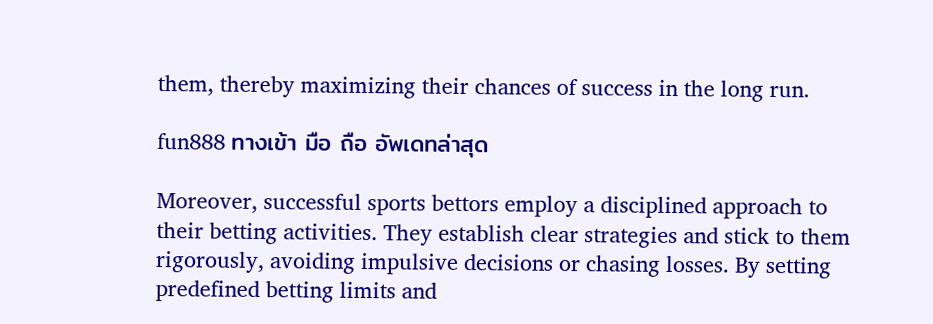them, thereby maximizing their chances of success in the long run.

fun888 ทางเข้า มือ ถือ อัพเดทล่าสุด

Moreover, successful sports bettors employ a disciplined approach to their betting activities. They establish clear strategies and stick to them rigorously, avoiding impulsive decisions or chasing losses. By setting predefined betting limits and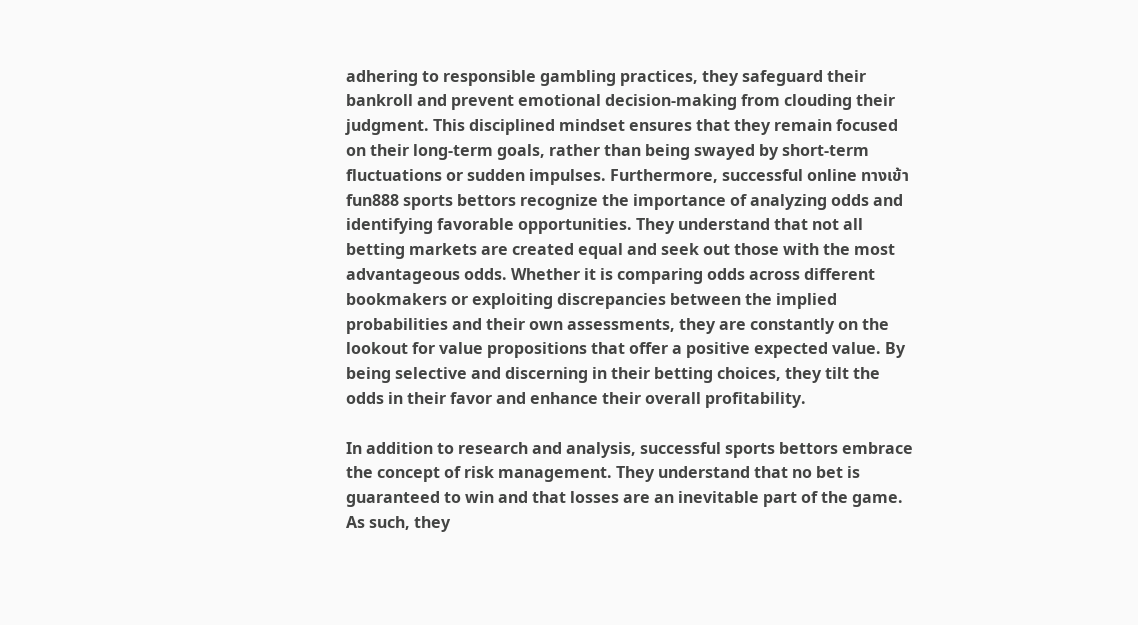adhering to responsible gambling practices, they safeguard their bankroll and prevent emotional decision-making from clouding their judgment. This disciplined mindset ensures that they remain focused on their long-term goals, rather than being swayed by short-term fluctuations or sudden impulses. Furthermore, successful online ทางเข้าfun888 sports bettors recognize the importance of analyzing odds and identifying favorable opportunities. They understand that not all betting markets are created equal and seek out those with the most advantageous odds. Whether it is comparing odds across different bookmakers or exploiting discrepancies between the implied probabilities and their own assessments, they are constantly on the lookout for value propositions that offer a positive expected value. By being selective and discerning in their betting choices, they tilt the odds in their favor and enhance their overall profitability.

In addition to research and analysis, successful sports bettors embrace the concept of risk management. They understand that no bet is guaranteed to win and that losses are an inevitable part of the game. As such, they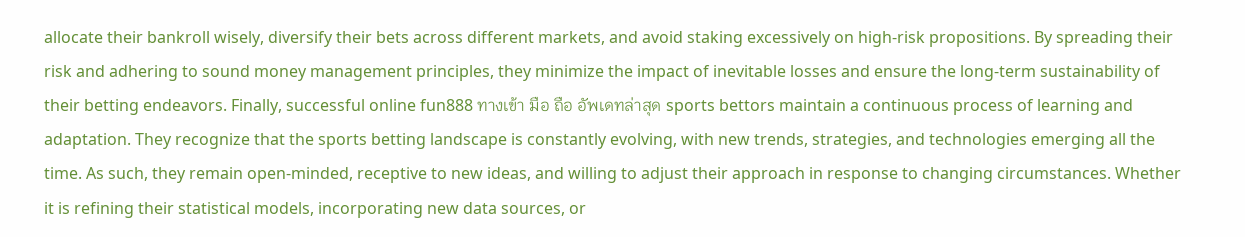allocate their bankroll wisely, diversify their bets across different markets, and avoid staking excessively on high-risk propositions. By spreading their risk and adhering to sound money management principles, they minimize the impact of inevitable losses and ensure the long-term sustainability of their betting endeavors. Finally, successful online fun888 ทางเข้า มือ ถือ อัพเดทล่าสุด sports bettors maintain a continuous process of learning and adaptation. They recognize that the sports betting landscape is constantly evolving, with new trends, strategies, and technologies emerging all the time. As such, they remain open-minded, receptive to new ideas, and willing to adjust their approach in response to changing circumstances. Whether it is refining their statistical models, incorporating new data sources, or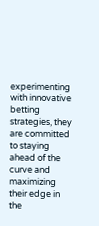experimenting with innovative betting strategies, they are committed to staying ahead of the curve and maximizing their edge in the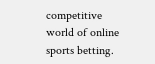competitive world of online sports betting.